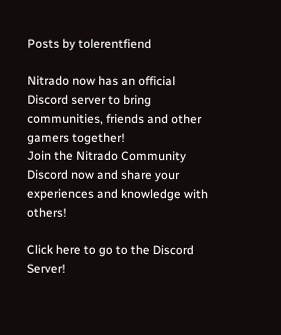Posts by tolerentfiend

Nitrado now has an official Discord server to bring communities, friends and other gamers together!
Join the Nitrado Community Discord now and share your experiences and knowledge with others!

Click here to go to the Discord Server!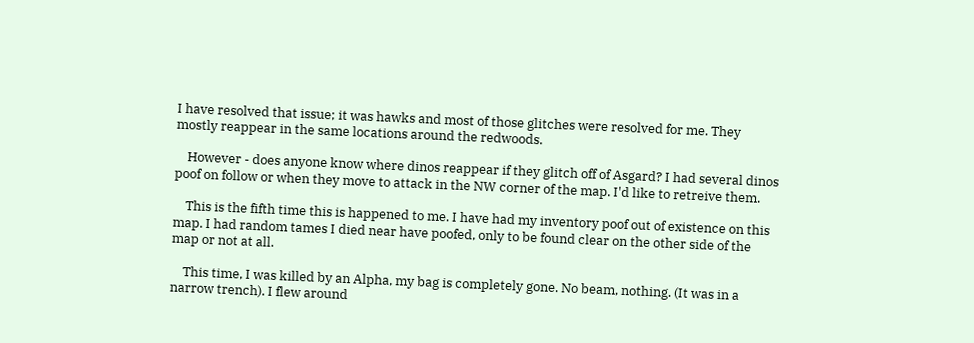I have resolved that issue; it was hawks and most of those glitches were resolved for me. They mostly reappear in the same locations around the redwoods.

    However - does anyone know where dinos reappear if they glitch off of Asgard? I had several dinos poof on follow or when they move to attack in the NW corner of the map. I'd like to retreive them.

    This is the fifth time this is happened to me. I have had my inventory poof out of existence on this map. I had random tames I died near have poofed, only to be found clear on the other side of the map or not at all.

    This time, I was killed by an Alpha, my bag is completely gone. No beam, nothing. (It was in a narrow trench). I flew around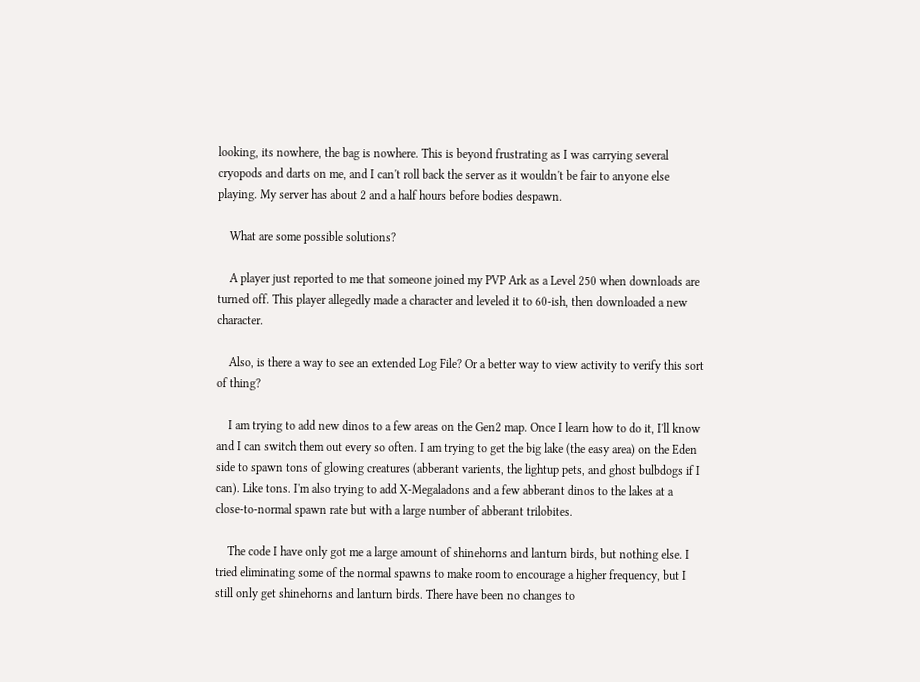looking, its nowhere, the bag is nowhere. This is beyond frustrating as I was carrying several cryopods and darts on me, and I can't roll back the server as it wouldn't be fair to anyone else playing. My server has about 2 and a half hours before bodies despawn.

    What are some possible solutions?

    A player just reported to me that someone joined my PVP Ark as a Level 250 when downloads are turned off. This player allegedly made a character and leveled it to 60-ish, then downloaded a new character.

    Also, is there a way to see an extended Log File? Or a better way to view activity to verify this sort of thing?

    I am trying to add new dinos to a few areas on the Gen2 map. Once I learn how to do it, I'll know and I can switch them out every so often. I am trying to get the big lake (the easy area) on the Eden side to spawn tons of glowing creatures (abberant varients, the lightup pets, and ghost bulbdogs if I can). Like tons. I'm also trying to add X-Megaladons and a few abberant dinos to the lakes at a close-to-normal spawn rate but with a large number of abberant trilobites.

    The code I have only got me a large amount of shinehorns and lanturn birds, but nothing else. I tried eliminating some of the normal spawns to make room to encourage a higher frequency, but I still only get shinehorns and lanturn birds. There have been no changes to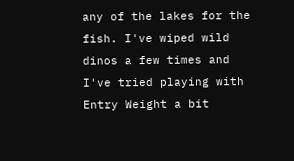any of the lakes for the fish. I've wiped wild dinos a few times and I've tried playing with Entry Weight a bit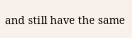and still have the same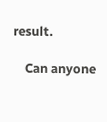result.

    Can anyone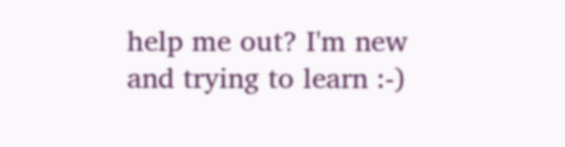help me out? I'm new and trying to learn :-)